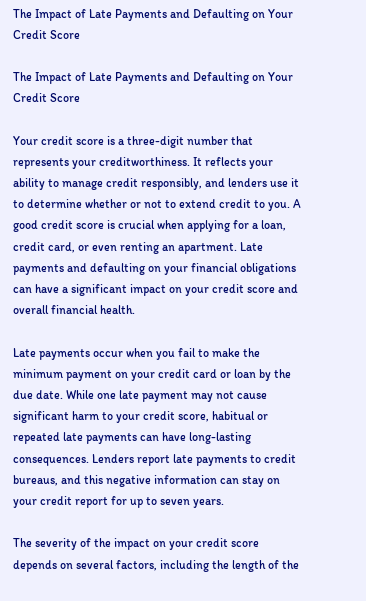The Impact of Late Payments and Defaulting on Your Credit Score

The Impact of Late Payments and Defaulting on Your Credit Score

Your credit score is a three-digit number that represents your creditworthiness. It reflects your ability to manage credit responsibly, and lenders use it to determine whether or not to extend credit to you. A good credit score is crucial when applying for a loan, credit card, or even renting an apartment. Late payments and defaulting on your financial obligations can have a significant impact on your credit score and overall financial health.

Late payments occur when you fail to make the minimum payment on your credit card or loan by the due date. While one late payment may not cause significant harm to your credit score, habitual or repeated late payments can have long-lasting consequences. Lenders report late payments to credit bureaus, and this negative information can stay on your credit report for up to seven years.

The severity of the impact on your credit score depends on several factors, including the length of the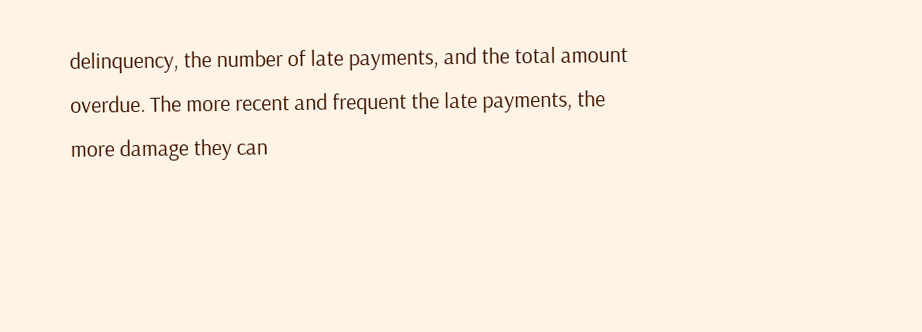delinquency, the number of late payments, and the total amount overdue. The more recent and frequent the late payments, the more damage they can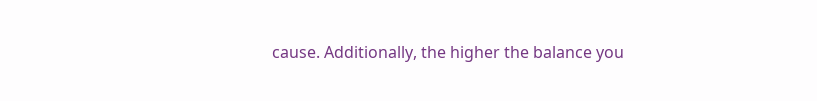cause. Additionally, the higher the balance you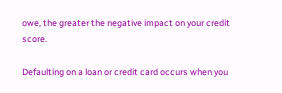owe, the greater the negative impact on your credit score.

Defaulting on a loan or credit card occurs when you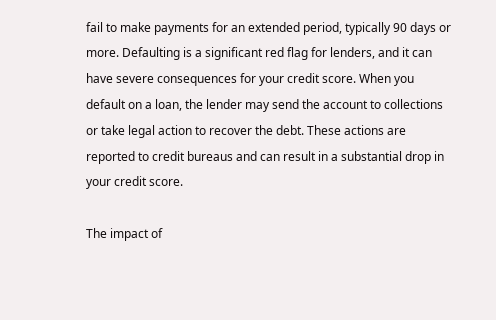fail to make payments for an extended period, typically 90 days or more. Defaulting is a significant red flag for lenders, and it can have severe consequences for your credit score. When you default on a loan, the lender may send the account to collections or take legal action to recover the debt. These actions are reported to credit bureaus and can result in a substantial drop in your credit score.

The impact of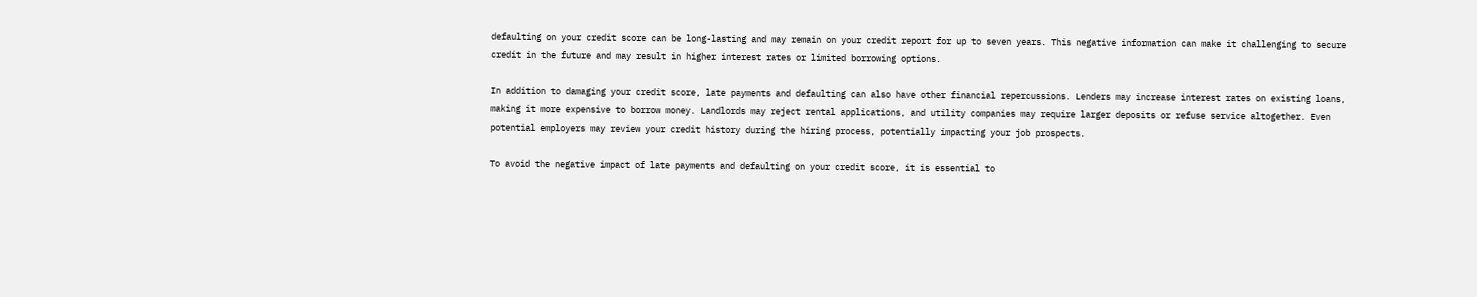defaulting on your credit score can be long-lasting and may remain on your credit report for up to seven years. This negative information can make it challenging to secure credit in the future and may result in higher interest rates or limited borrowing options.

In addition to damaging your credit score, late payments and defaulting can also have other financial repercussions. Lenders may increase interest rates on existing loans, making it more expensive to borrow money. Landlords may reject rental applications, and utility companies may require larger deposits or refuse service altogether. Even potential employers may review your credit history during the hiring process, potentially impacting your job prospects.

To avoid the negative impact of late payments and defaulting on your credit score, it is essential to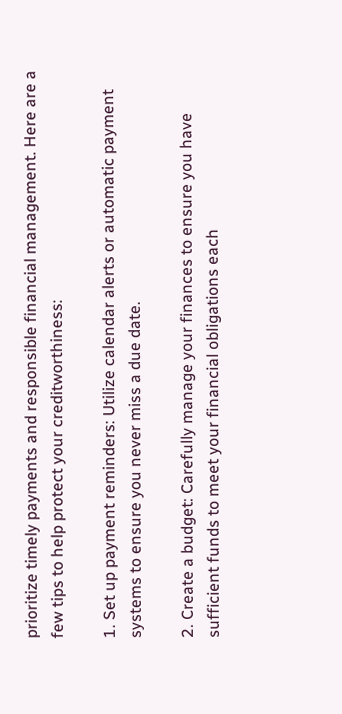prioritize timely payments and responsible financial management. Here are a few tips to help protect your creditworthiness:

1. Set up payment reminders: Utilize calendar alerts or automatic payment systems to ensure you never miss a due date.

2. Create a budget: Carefully manage your finances to ensure you have sufficient funds to meet your financial obligations each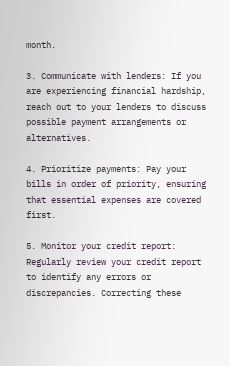month.

3. Communicate with lenders: If you are experiencing financial hardship, reach out to your lenders to discuss possible payment arrangements or alternatives.

4. Prioritize payments: Pay your bills in order of priority, ensuring that essential expenses are covered first.

5. Monitor your credit report: Regularly review your credit report to identify any errors or discrepancies. Correcting these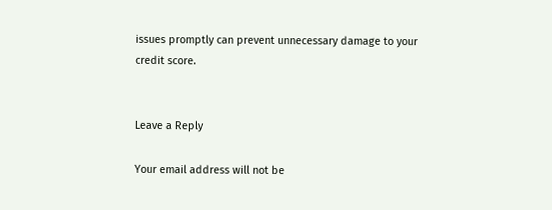issues promptly can prevent unnecessary damage to your credit score.


Leave a Reply

Your email address will not be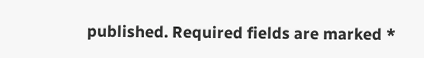published. Required fields are marked *